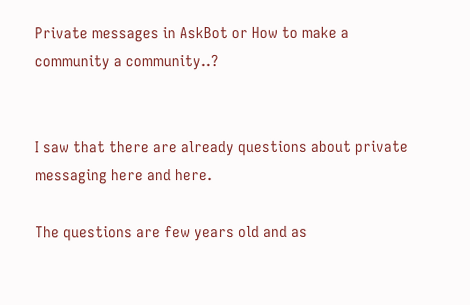Private messages in AskBot or How to make a community a community..?


I saw that there are already questions about private messaging here and here.

The questions are few years old and as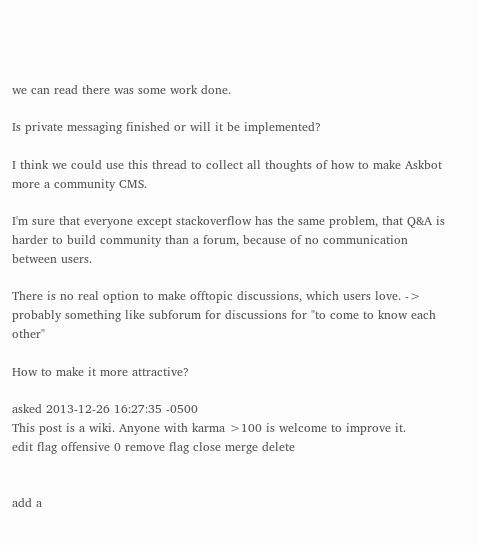we can read there was some work done.

Is private messaging finished or will it be implemented?

I think we could use this thread to collect all thoughts of how to make Askbot more a community CMS.

I'm sure that everyone except stackoverflow has the same problem, that Q&A is harder to build community than a forum, because of no communication between users.

There is no real option to make offtopic discussions, which users love. -> probably something like subforum for discussions for "to come to know each other"

How to make it more attractive?

asked 2013-12-26 16:27:35 -0500
This post is a wiki. Anyone with karma >100 is welcome to improve it.
edit flag offensive 0 remove flag close merge delete


add a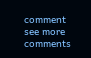comment see more comments